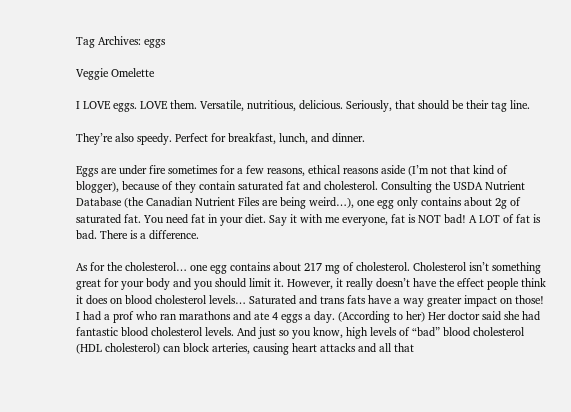Tag Archives: eggs

Veggie Omelette

I LOVE eggs. LOVE them. Versatile, nutritious, delicious. Seriously, that should be their tag line.

They’re also speedy. Perfect for breakfast, lunch, and dinner.

Eggs are under fire sometimes for a few reasons, ethical reasons aside (I’m not that kind of blogger), because of they contain saturated fat and cholesterol. Consulting the USDA Nutrient Database (the Canadian Nutrient Files are being weird…), one egg only contains about 2g of saturated fat. You need fat in your diet. Say it with me everyone, fat is NOT bad! A LOT of fat is bad. There is a difference.

As for the cholesterol… one egg contains about 217 mg of cholesterol. Cholesterol isn’t something great for your body and you should limit it. However, it really doesn’t have the effect people think it does on blood cholesterol levels… Saturated and trans fats have a way greater impact on those! I had a prof who ran marathons and ate 4 eggs a day. (According to her) Her doctor said she had fantastic blood cholesterol levels. And just so you know, high levels of “bad” blood cholesterol (HDL cholesterol) can block arteries, causing heart attacks and all that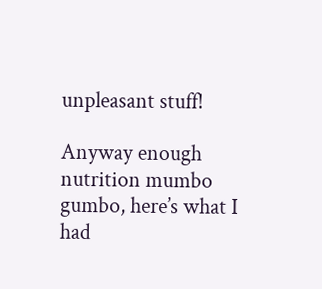unpleasant stuff!

Anyway enough nutrition mumbo gumbo, here’s what I had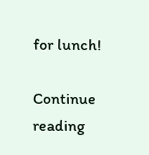for lunch!

Continue reading